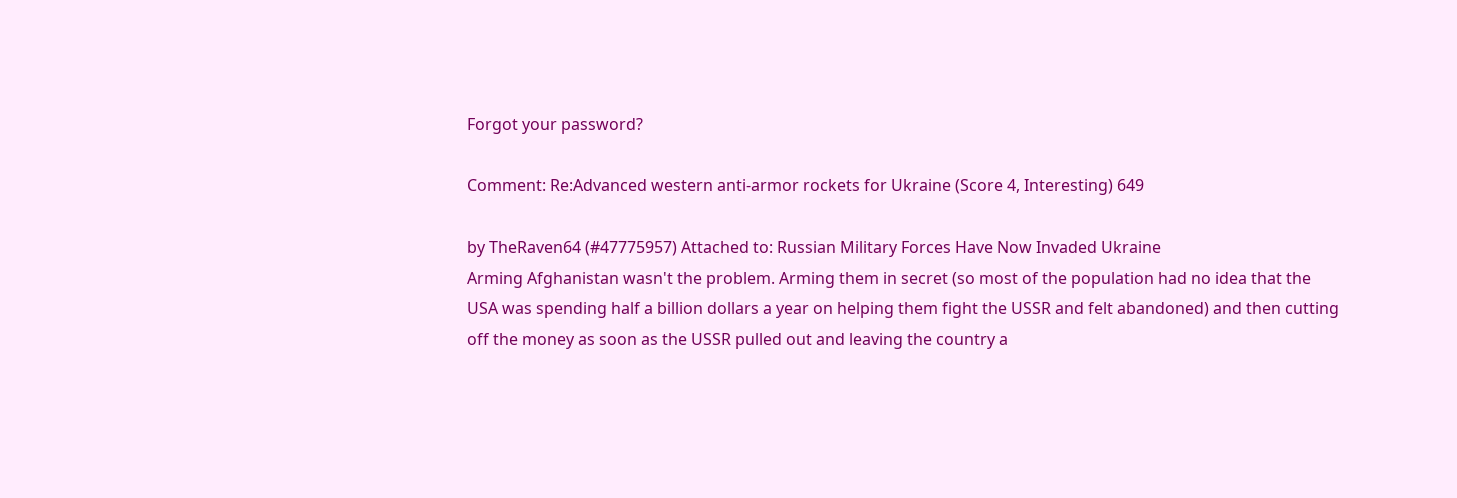Forgot your password?

Comment: Re:Advanced western anti-armor rockets for Ukraine (Score 4, Interesting) 649

by TheRaven64 (#47775957) Attached to: Russian Military Forces Have Now Invaded Ukraine
Arming Afghanistan wasn't the problem. Arming them in secret (so most of the population had no idea that the USA was spending half a billion dollars a year on helping them fight the USSR and felt abandoned) and then cutting off the money as soon as the USSR pulled out and leaving the country a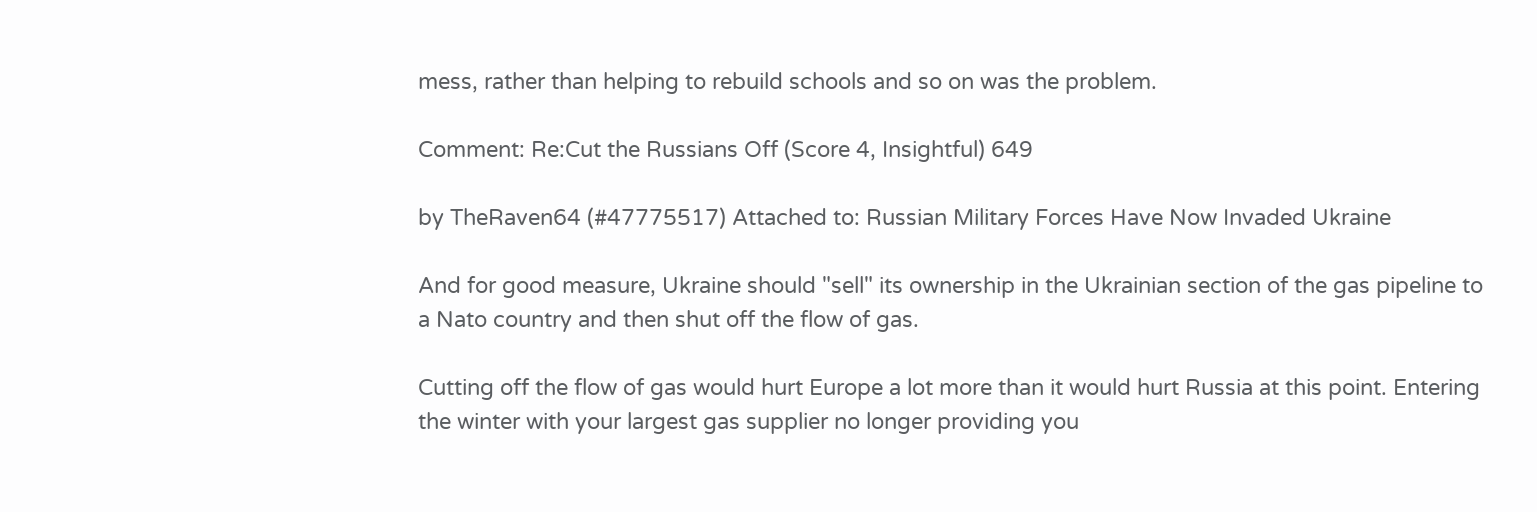mess, rather than helping to rebuild schools and so on was the problem.

Comment: Re:Cut the Russians Off (Score 4, Insightful) 649

by TheRaven64 (#47775517) Attached to: Russian Military Forces Have Now Invaded Ukraine

And for good measure, Ukraine should "sell" its ownership in the Ukrainian section of the gas pipeline to a Nato country and then shut off the flow of gas.

Cutting off the flow of gas would hurt Europe a lot more than it would hurt Russia at this point. Entering the winter with your largest gas supplier no longer providing you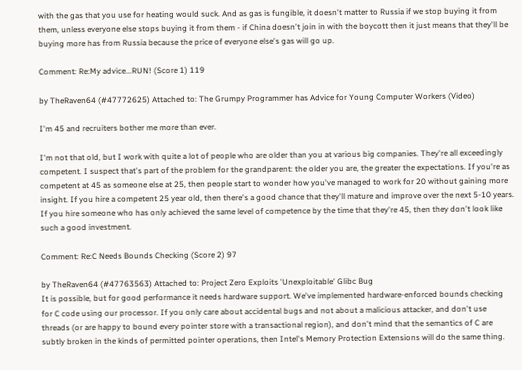with the gas that you use for heating would suck. And as gas is fungible, it doesn't matter to Russia if we stop buying it from them, unless everyone else stops buying it from them - if China doesn't join in with the boycott then it just means that they'll be buying more has from Russia because the price of everyone else's gas will go up.

Comment: Re:My advice...RUN! (Score 1) 119

by TheRaven64 (#47772625) Attached to: The Grumpy Programmer has Advice for Young Computer Workers (Video)

I'm 45 and recruiters bother me more than ever.

I'm not that old, but I work with quite a lot of people who are older than you at various big companies. They're all exceedingly competent. I suspect that's part of the problem for the grandparent: the older you are, the greater the expectations. If you're as competent at 45 as someone else at 25, then people start to wonder how you've managed to work for 20 without gaining more insight. If you hire a competent 25 year old, then there's a good chance that they'll mature and improve over the next 5-10 years. If you hire someone who has only achieved the same level of competence by the time that they're 45, then they don't look like such a good investment.

Comment: Re:C Needs Bounds Checking (Score 2) 97

by TheRaven64 (#47763563) Attached to: Project Zero Exploits 'Unexploitable' Glibc Bug
It is possible, but for good performance it needs hardware support. We've implemented hardware-enforced bounds checking for C code using our processor. If you only care about accidental bugs and not about a malicious attacker, and don't use threads (or are happy to bound every pointer store with a transactional region), and don't mind that the semantics of C are subtly broken in the kinds of permitted pointer operations, then Intel's Memory Protection Extensions will do the same thing.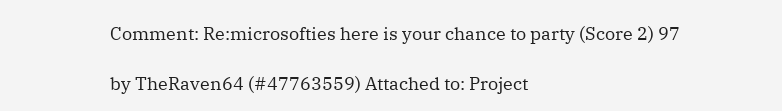Comment: Re:microsofties here is your chance to party (Score 2) 97

by TheRaven64 (#47763559) Attached to: Project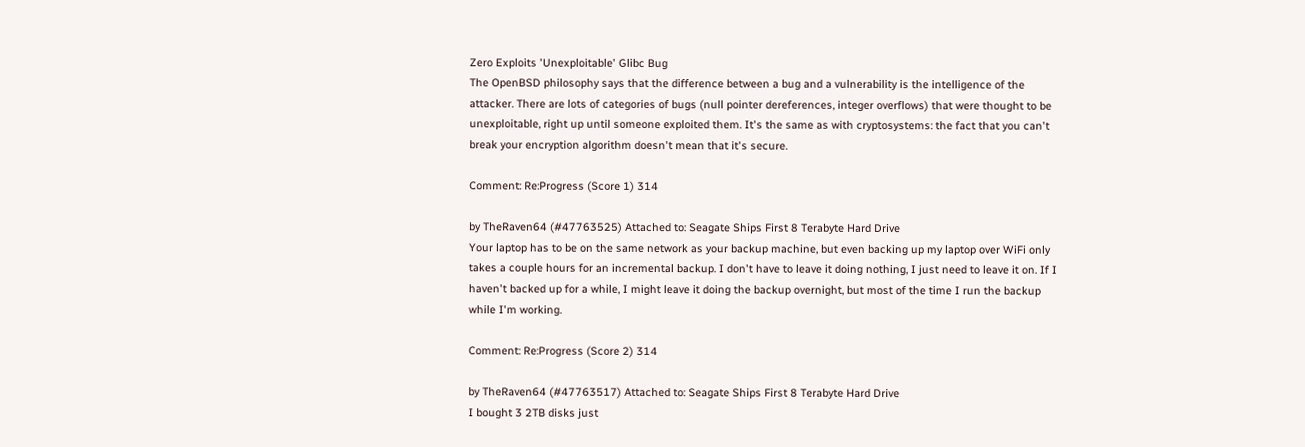Zero Exploits 'Unexploitable' Glibc Bug
The OpenBSD philosophy says that the difference between a bug and a vulnerability is the intelligence of the attacker. There are lots of categories of bugs (null pointer dereferences, integer overflows) that were thought to be unexploitable, right up until someone exploited them. It's the same as with cryptosystems: the fact that you can't break your encryption algorithm doesn't mean that it's secure.

Comment: Re:Progress (Score 1) 314

by TheRaven64 (#47763525) Attached to: Seagate Ships First 8 Terabyte Hard Drive
Your laptop has to be on the same network as your backup machine, but even backing up my laptop over WiFi only takes a couple hours for an incremental backup. I don't have to leave it doing nothing, I just need to leave it on. If I haven't backed up for a while, I might leave it doing the backup overnight, but most of the time I run the backup while I'm working.

Comment: Re:Progress (Score 2) 314

by TheRaven64 (#47763517) Attached to: Seagate Ships First 8 Terabyte Hard Drive
I bought 3 2TB disks just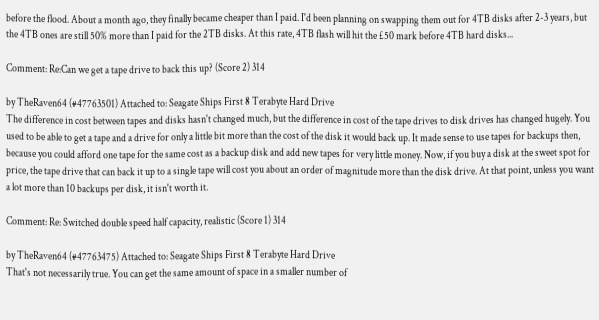before the flood. About a month ago, they finally became cheaper than I paid. I'd been planning on swapping them out for 4TB disks after 2-3 years, but the 4TB ones are still 50% more than I paid for the 2TB disks. At this rate, 4TB flash will hit the £50 mark before 4TB hard disks...

Comment: Re:Can we get a tape drive to back this up? (Score 2) 314

by TheRaven64 (#47763501) Attached to: Seagate Ships First 8 Terabyte Hard Drive
The difference in cost between tapes and disks hasn't changed much, but the difference in cost of the tape drives to disk drives has changed hugely. You used to be able to get a tape and a drive for only a little bit more than the cost of the disk it would back up. It made sense to use tapes for backups then, because you could afford one tape for the same cost as a backup disk and add new tapes for very little money. Now, if you buy a disk at the sweet spot for price, the tape drive that can back it up to a single tape will cost you about an order of magnitude more than the disk drive. At that point, unless you want a lot more than 10 backups per disk, it isn't worth it.

Comment: Re: Switched double speed half capacity, realistic (Score 1) 314

by TheRaven64 (#47763475) Attached to: Seagate Ships First 8 Terabyte Hard Drive
That's not necessarily true. You can get the same amount of space in a smaller number of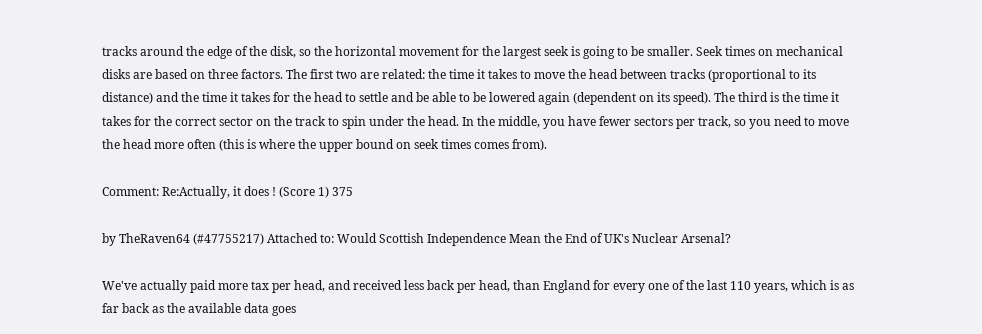tracks around the edge of the disk, so the horizontal movement for the largest seek is going to be smaller. Seek times on mechanical disks are based on three factors. The first two are related: the time it takes to move the head between tracks (proportional to its distance) and the time it takes for the head to settle and be able to be lowered again (dependent on its speed). The third is the time it takes for the correct sector on the track to spin under the head. In the middle, you have fewer sectors per track, so you need to move the head more often (this is where the upper bound on seek times comes from).

Comment: Re:Actually, it does ! (Score 1) 375

by TheRaven64 (#47755217) Attached to: Would Scottish Independence Mean the End of UK's Nuclear Arsenal?

We've actually paid more tax per head, and received less back per head, than England for every one of the last 110 years, which is as far back as the available data goes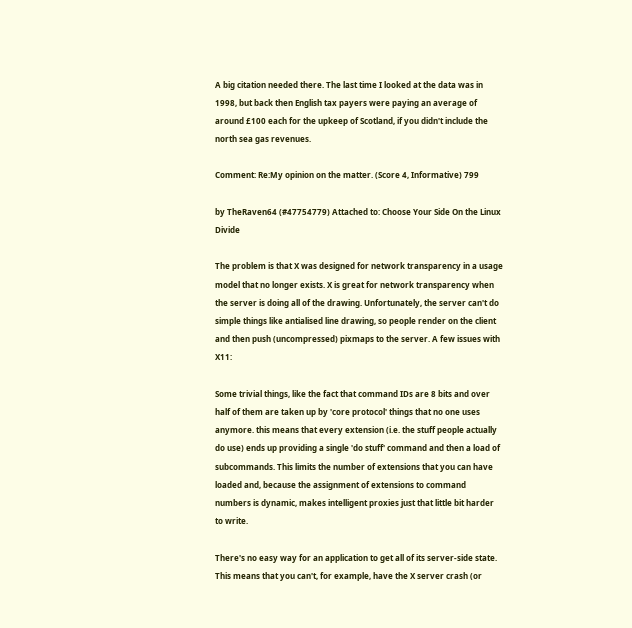A big citation needed there. The last time I looked at the data was in 1998, but back then English tax payers were paying an average of around £100 each for the upkeep of Scotland, if you didn't include the north sea gas revenues.

Comment: Re:My opinion on the matter. (Score 4, Informative) 799

by TheRaven64 (#47754779) Attached to: Choose Your Side On the Linux Divide

The problem is that X was designed for network transparency in a usage model that no longer exists. X is great for network transparency when the server is doing all of the drawing. Unfortunately, the server can't do simple things like antialised line drawing, so people render on the client and then push (uncompressed) pixmaps to the server. A few issues with X11:

Some trivial things, like the fact that command IDs are 8 bits and over half of them are taken up by 'core protocol' things that no one uses anymore. this means that every extension (i.e. the stuff people actually do use) ends up providing a single 'do stuff' command and then a load of subcommands. This limits the number of extensions that you can have loaded and, because the assignment of extensions to command numbers is dynamic, makes intelligent proxies just that little bit harder to write.

There's no easy way for an application to get all of its server-side state. This means that you can't, for example, have the X server crash (or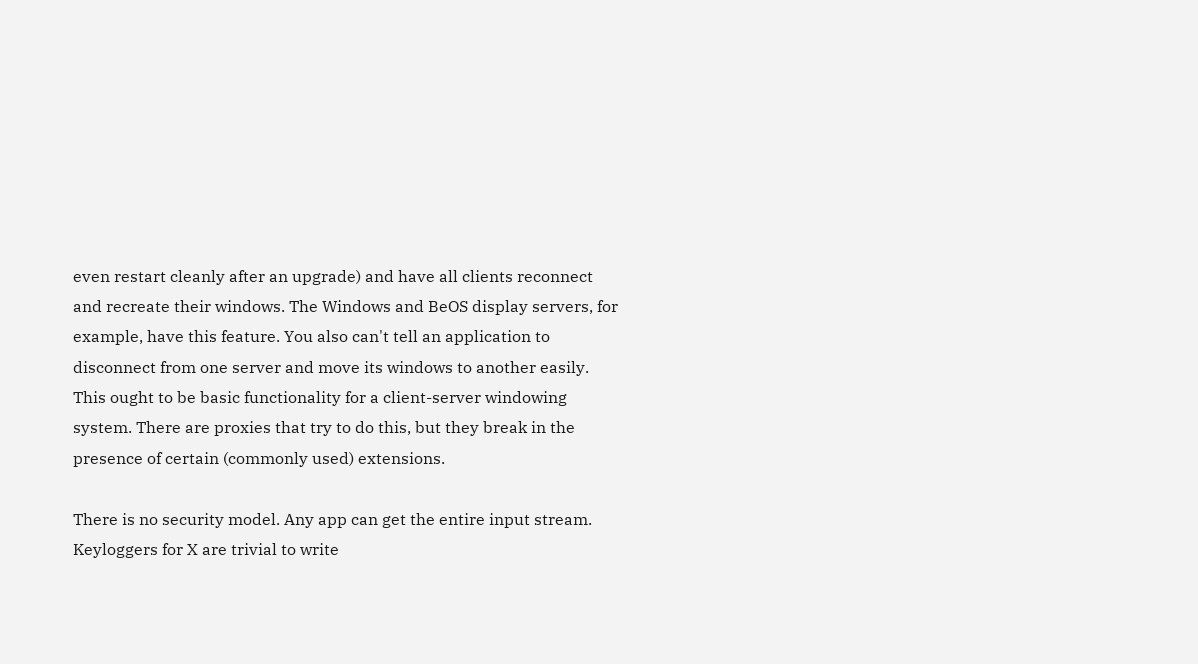even restart cleanly after an upgrade) and have all clients reconnect and recreate their windows. The Windows and BeOS display servers, for example, have this feature. You also can't tell an application to disconnect from one server and move its windows to another easily. This ought to be basic functionality for a client-server windowing system. There are proxies that try to do this, but they break in the presence of certain (commonly used) extensions.

There is no security model. Any app can get the entire input stream. Keyloggers for X are trivial to write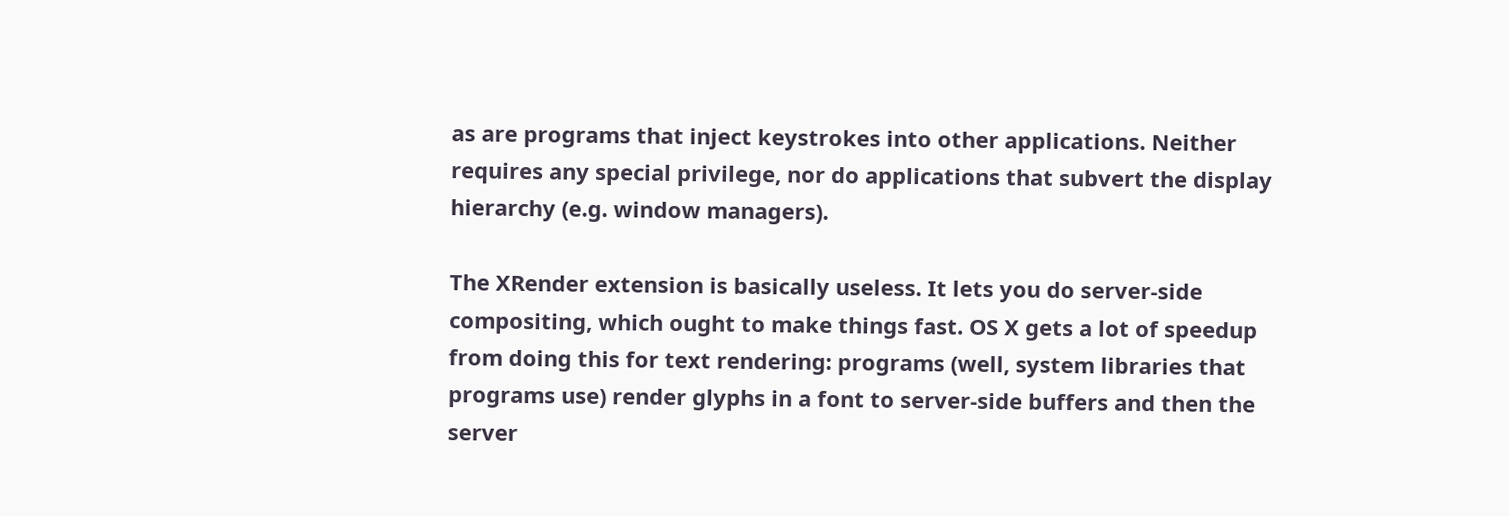as are programs that inject keystrokes into other applications. Neither requires any special privilege, nor do applications that subvert the display hierarchy (e.g. window managers).

The XRender extension is basically useless. It lets you do server-side compositing, which ought to make things fast. OS X gets a lot of speedup from doing this for text rendering: programs (well, system libraries that programs use) render glyphs in a font to server-side buffers and then the server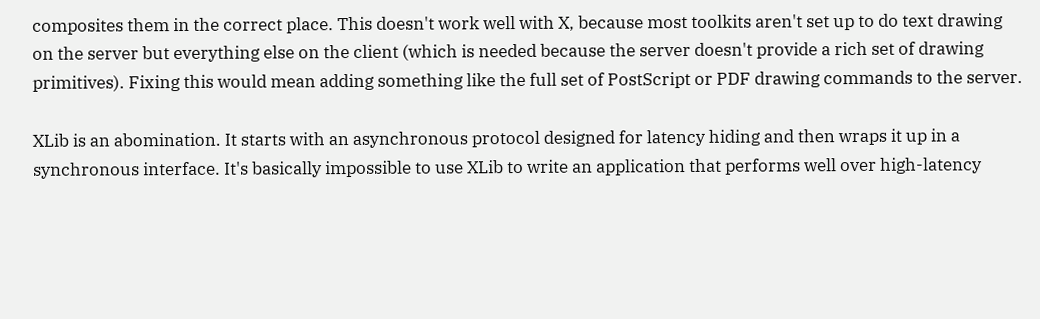composites them in the correct place. This doesn't work well with X, because most toolkits aren't set up to do text drawing on the server but everything else on the client (which is needed because the server doesn't provide a rich set of drawing primitives). Fixing this would mean adding something like the full set of PostScript or PDF drawing commands to the server.

XLib is an abomination. It starts with an asynchronous protocol designed for latency hiding and then wraps it up in a synchronous interface. It's basically impossible to use XLib to write an application that performs well over high-latency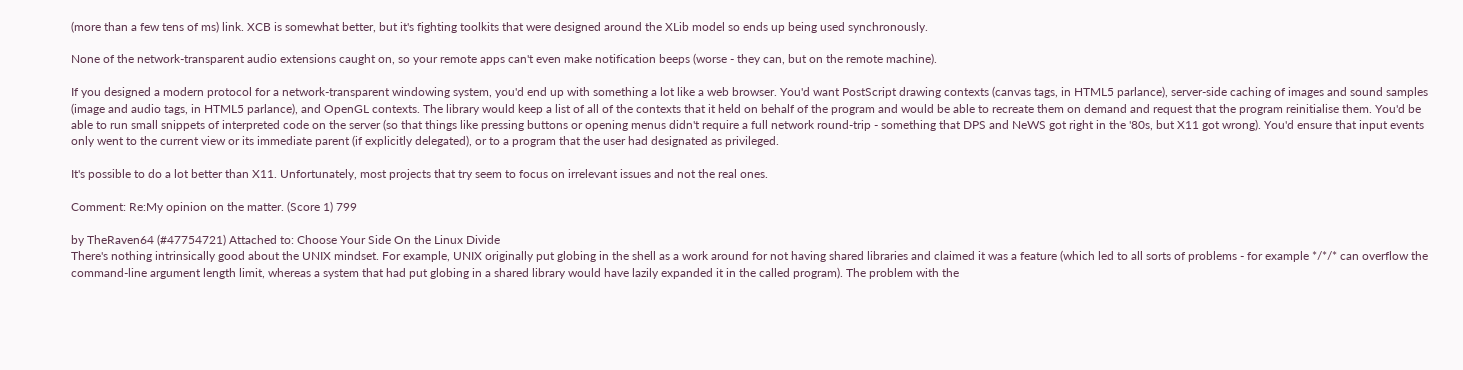(more than a few tens of ms) link. XCB is somewhat better, but it's fighting toolkits that were designed around the XLib model so ends up being used synchronously.

None of the network-transparent audio extensions caught on, so your remote apps can't even make notification beeps (worse - they can, but on the remote machine).

If you designed a modern protocol for a network-transparent windowing system, you'd end up with something a lot like a web browser. You'd want PostScript drawing contexts (canvas tags, in HTML5 parlance), server-side caching of images and sound samples (image and audio tags, in HTML5 parlance), and OpenGL contexts. The library would keep a list of all of the contexts that it held on behalf of the program and would be able to recreate them on demand and request that the program reinitialise them. You'd be able to run small snippets of interpreted code on the server (so that things like pressing buttons or opening menus didn't require a full network round-trip - something that DPS and NeWS got right in the '80s, but X11 got wrong). You'd ensure that input events only went to the current view or its immediate parent (if explicitly delegated), or to a program that the user had designated as privileged.

It's possible to do a lot better than X11. Unfortunately, most projects that try seem to focus on irrelevant issues and not the real ones.

Comment: Re:My opinion on the matter. (Score 1) 799

by TheRaven64 (#47754721) Attached to: Choose Your Side On the Linux Divide
There's nothing intrinsically good about the UNIX mindset. For example, UNIX originally put globing in the shell as a work around for not having shared libraries and claimed it was a feature (which led to all sorts of problems - for example */*/* can overflow the command-line argument length limit, whereas a system that had put globing in a shared library would have lazily expanded it in the called program). The problem with the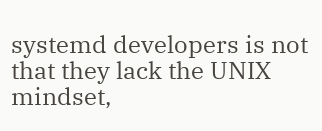systemd developers is not that they lack the UNIX mindset,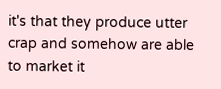it's that they produce utter crap and somehow are able to market it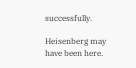successfully.

Heisenberg may have been here.